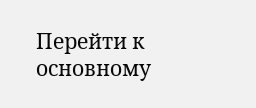Перейти к основному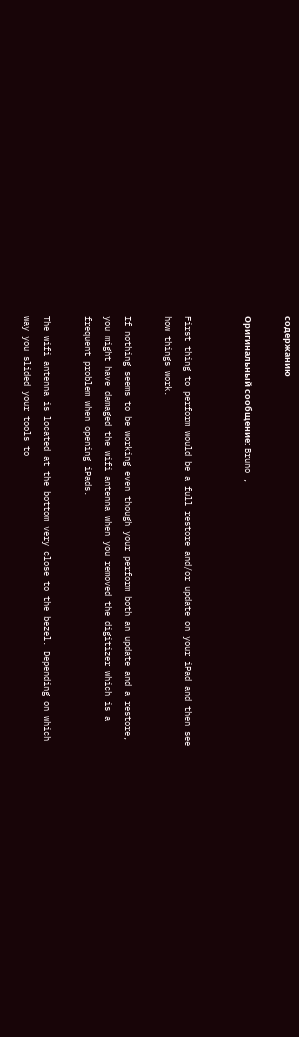содержанию

Оригинальный сообщение: Bruno ,


First thing to perform would be a full restore and/or update on your iPad and then see how things work.

If nothing seems to be working even though your perform both an update and a restore, you might have damaged the wifi antenna when you removed the digitizer which is a frequent problem when opening iPads.

The wifi antenna is located at the bottom very close to the bezel. Depending on which way you slided your tools to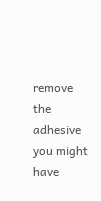remove the adhesive you might have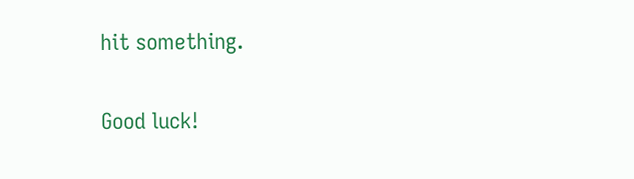hit something.

Good luck!